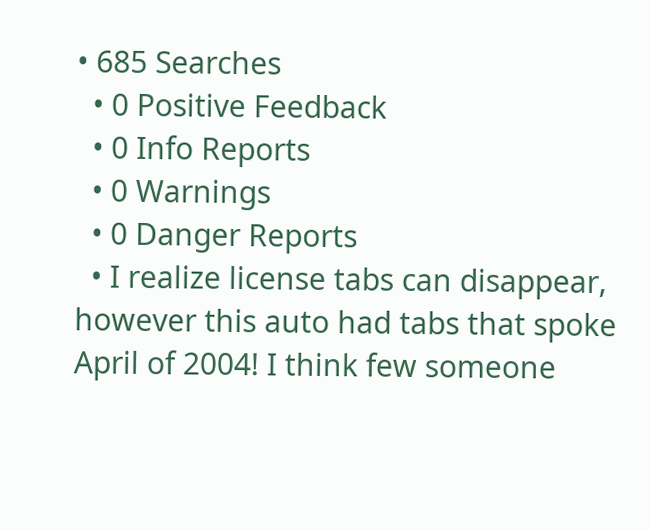• 685 Searches
  • 0 Positive Feedback
  • 0 Info Reports
  • 0 Warnings
  • 0 Danger Reports
  • I realize license tabs can disappear, however this auto had tabs that spoke April of 2004! I think few someone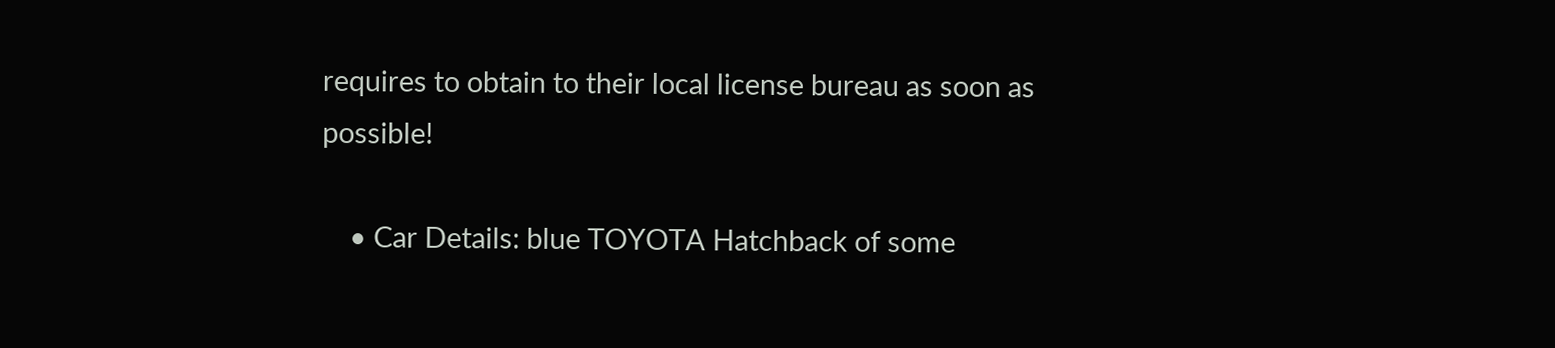requires to obtain to their local license bureau as soon as possible!

    • Car Details: blue TOYOTA Hatchback of some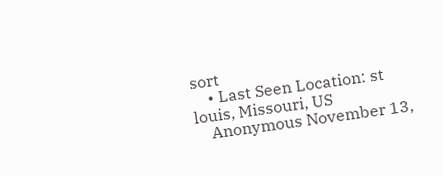sort
    • Last Seen Location: st louis, Missouri, US
    Anonymous November 13,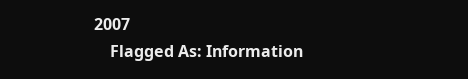2007
    Flagged As: Information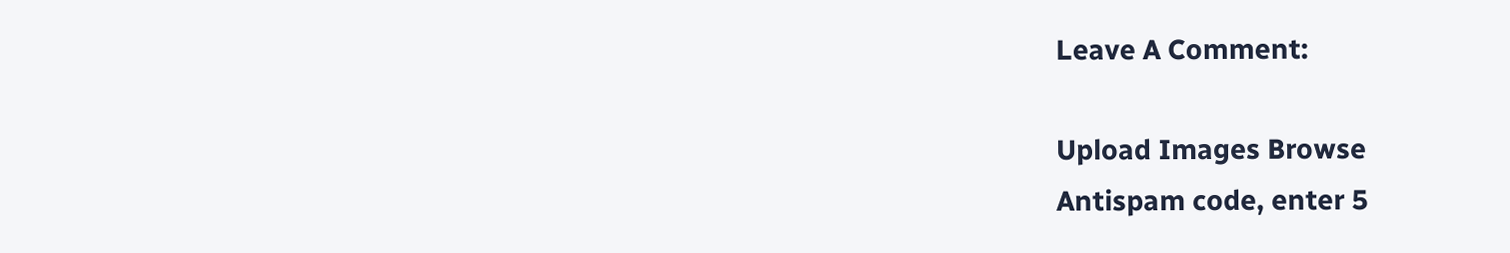Leave A Comment:

Upload Images Browse
Antispam code, enter 5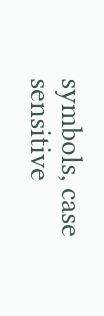symbols, case sensitive